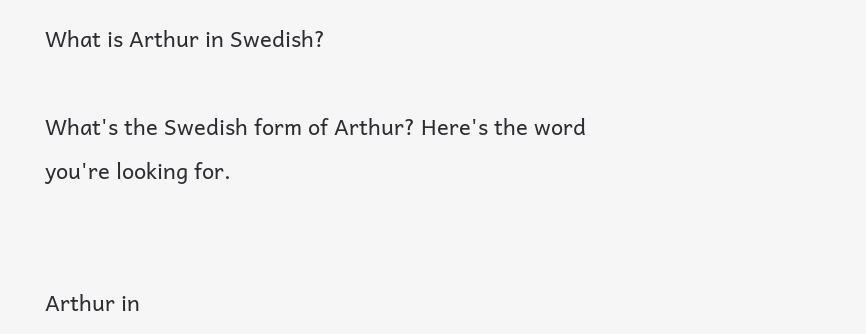What is Arthur in Swedish?

What's the Swedish form of Arthur? Here's the word you're looking for.


Arthur in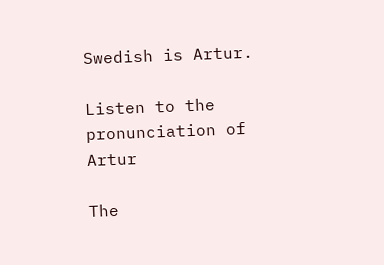Swedish is Artur.

Listen to the pronunciation of Artur

The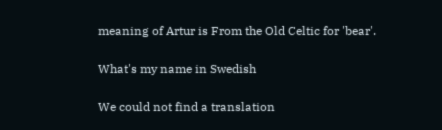meaning of Artur is From the Old Celtic for 'bear'.

What's my name in Swedish

We could not find a translation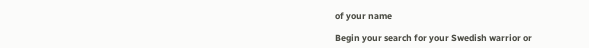of your name

Begin your search for your Swedish warrior or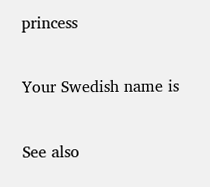princess

Your Swedish name is

See also